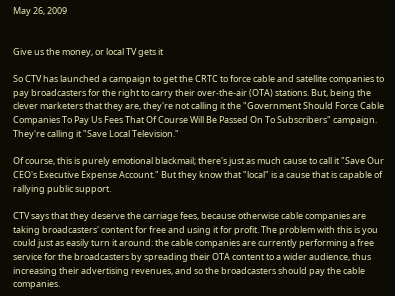May 26, 2009


Give us the money, or local TV gets it

So CTV has launched a campaign to get the CRTC to force cable and satellite companies to pay broadcasters for the right to carry their over-the-air (OTA) stations. But, being the clever marketers that they are, they're not calling it the "Government Should Force Cable Companies To Pay Us Fees That Of Course Will Be Passed On To Subscribers" campaign. They're calling it "Save Local Television."

Of course, this is purely emotional blackmail; there's just as much cause to call it "Save Our CEO's Executive Expense Account." But they know that "local" is a cause that is capable of rallying public support.

CTV says that they deserve the carriage fees, because otherwise cable companies are taking broadcasters' content for free and using it for profit. The problem with this is you could just as easily turn it around: the cable companies are currently performing a free service for the broadcasters by spreading their OTA content to a wider audience, thus increasing their advertising revenues, and so the broadcasters should pay the cable companies.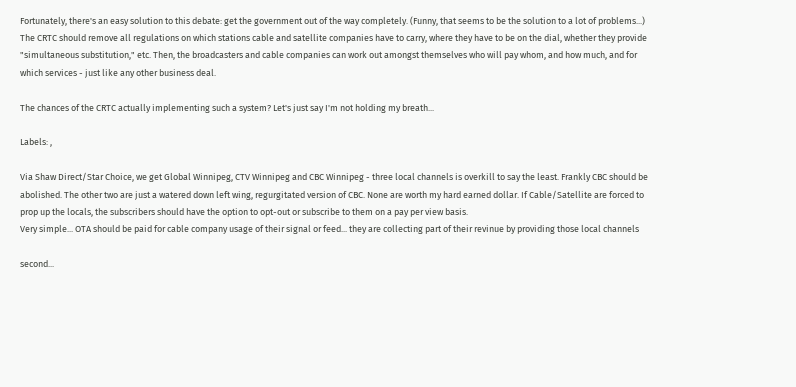Fortunately, there's an easy solution to this debate: get the government out of the way completely. (Funny, that seems to be the solution to a lot of problems...) The CRTC should remove all regulations on which stations cable and satellite companies have to carry, where they have to be on the dial, whether they provide "simultaneous substitution," etc. Then, the broadcasters and cable companies can work out amongst themselves who will pay whom, and how much, and for which services - just like any other business deal.

The chances of the CRTC actually implementing such a system? Let's just say I'm not holding my breath...

Labels: ,

Via Shaw Direct/Star Choice, we get Global Winnipeg, CTV Winnipeg and CBC Winnipeg - three local channels is overkill to say the least. Frankly CBC should be abolished. The other two are just a watered down left wing, regurgitated version of CBC. None are worth my hard earned dollar. If Cable/Satellite are forced to prop up the locals, the subscribers should have the option to opt-out or subscribe to them on a pay per view basis.
Very simple... OTA should be paid for cable company usage of their signal or feed... they are collecting part of their revinue by providing those local channels

second...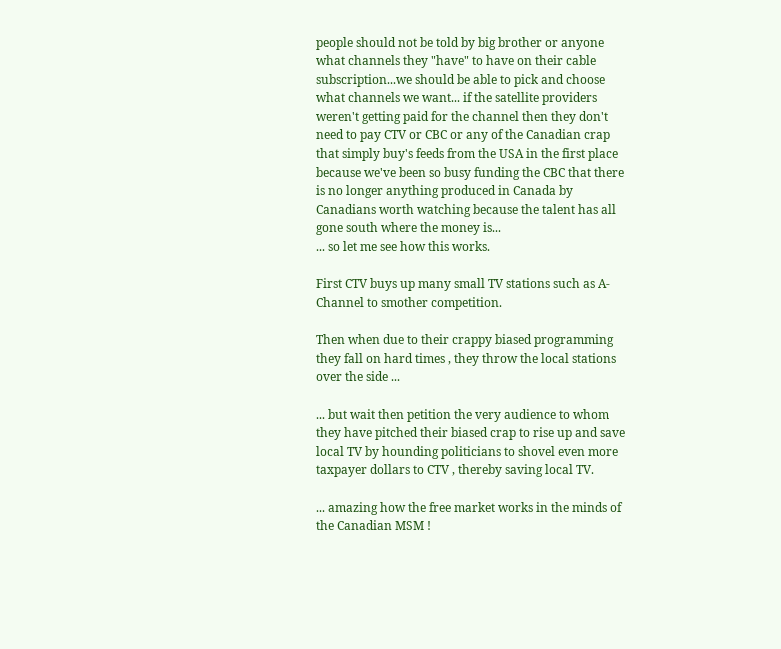people should not be told by big brother or anyone what channels they "have" to have on their cable subscription...we should be able to pick and choose what channels we want... if the satellite providers weren't getting paid for the channel then they don't need to pay CTV or CBC or any of the Canadian crap that simply buy's feeds from the USA in the first place because we've been so busy funding the CBC that there is no longer anything produced in Canada by Canadians worth watching because the talent has all gone south where the money is...
... so let me see how this works.

First CTV buys up many small TV stations such as A-Channel to smother competition.

Then when due to their crappy biased programming they fall on hard times , they throw the local stations over the side ...

... but wait then petition the very audience to whom they have pitched their biased crap to rise up and save local TV by hounding politicians to shovel even more taxpayer dollars to CTV , thereby saving local TV.

... amazing how the free market works in the minds of the Canadian MSM !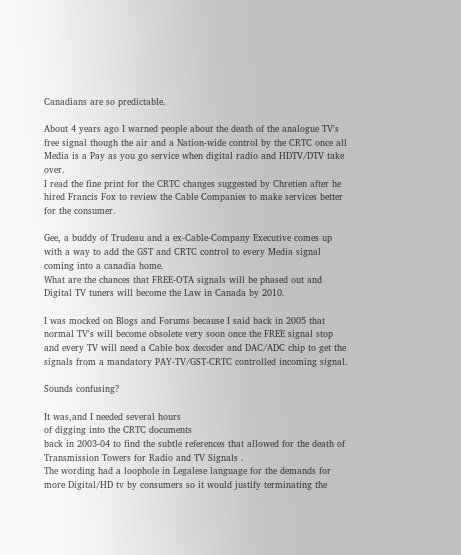Canadians are so predictable.

About 4 years ago I warned people about the death of the analogue TV's free signal though the air and a Nation-wide control by the CRTC once all Media is a Pay as you go service when digital radio and HDTV/DTV take over.
I read the fine print for the CRTC changes suggested by Chretien after he hired Francis Fox to review the Cable Companies to make services better for the consumer.

Gee, a buddy of Trudeau and a ex-Cable-Company Executive comes up with a way to add the GST and CRTC control to every Media signal coming into a canadia home.
What are the chances that FREE-OTA signals will be phased out and Digital TV tuners will become the Law in Canada by 2010.

I was mocked on Blogs and Forums because I said back in 2005 that normal TV's will become obsolete very soon once the FREE signal stop and every TV will need a Cable box decoder and DAC/ADC chip to get the signals from a mandatory PAY-TV/GST-CRTC controlled incoming signal.

Sounds confusing?

It was,and I needed several hours
of digging into the CRTC documents
back in 2003-04 to find the subtle references that allowed for the death of Transmission Towers for Radio and TV Signals .
The wording had a loophole in Legalese language for the demands for more Digital/HD tv by consumers so it would justify terminating the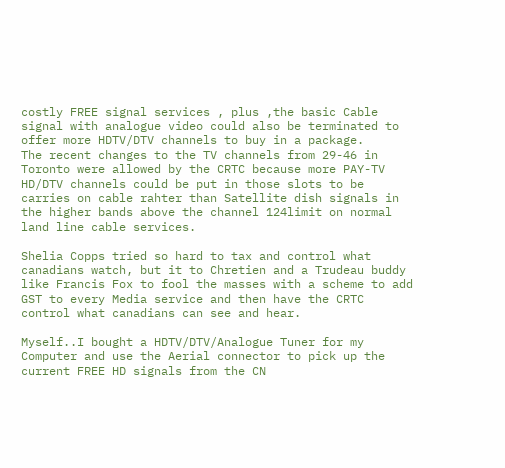costly FREE signal services , plus ,the basic Cable signal with analogue video could also be terminated to offer more HDTV/DTV channels to buy in a package.
The recent changes to the TV channels from 29-46 in Toronto were allowed by the CRTC because more PAY-TV HD/DTV channels could be put in those slots to be carries on cable rahter than Satellite dish signals in the higher bands above the channel 124limit on normal land line cable services.

Shelia Copps tried so hard to tax and control what canadians watch, but it to Chretien and a Trudeau buddy like Francis Fox to fool the masses with a scheme to add GST to every Media service and then have the CRTC control what canadians can see and hear.

Myself..I bought a HDTV/DTV/Analogue Tuner for my Computer and use the Aerial connector to pick up the current FREE HD signals from the CN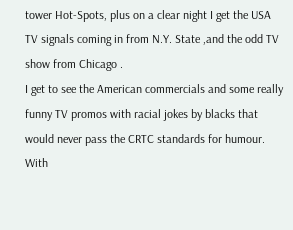tower Hot-Spots, plus on a clear night I get the USA TV signals coming in from N.Y. State ,and the odd TV show from Chicago .
I get to see the American commercials and some really funny TV promos with racial jokes by blacks that would never pass the CRTC standards for humour.
With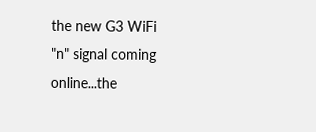the new G3 WiFi "n" signal coming online...the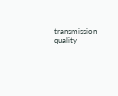transmission quality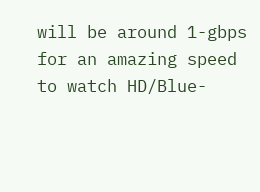will be around 1-gbps
for an amazing speed to watch HD/Blue-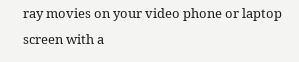ray movies on your video phone or laptop screen with a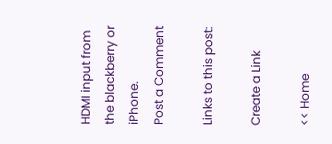HDMI input from the blackberry or iPhone.
Post a Comment

Links to this post:

Create a Link

<< Home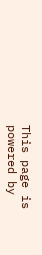This page is powered by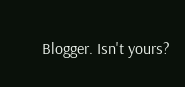Blogger. Isn't yours?